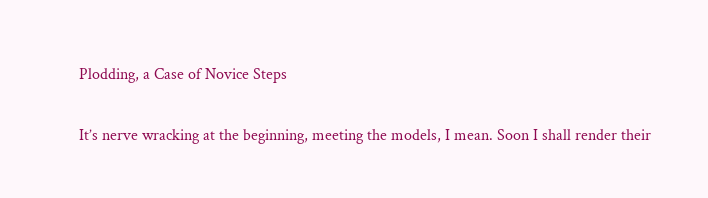Plodding, a Case of Novice Steps

It’s nerve wracking at the beginning, meeting the models, I mean. Soon I shall render their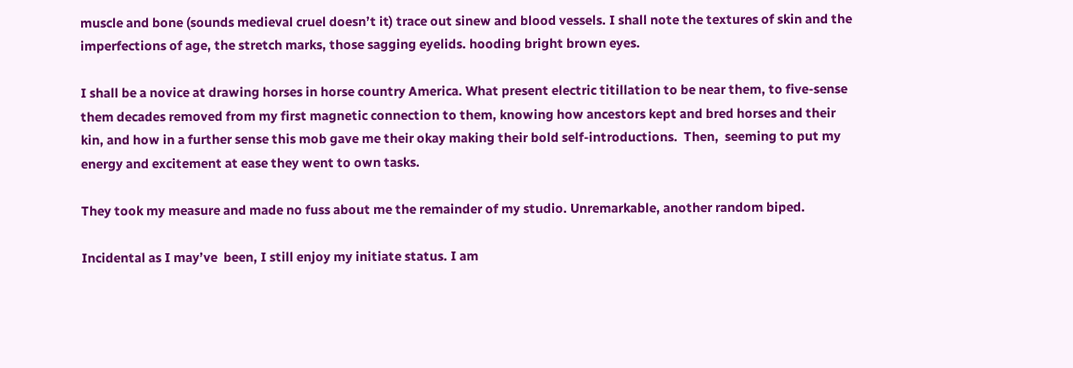muscle and bone (sounds medieval cruel doesn’t it) trace out sinew and blood vessels. I shall note the textures of skin and the imperfections of age, the stretch marks, those sagging eyelids. hooding bright brown eyes.

I shall be a novice at drawing horses in horse country America. What present electric titillation to be near them, to five-sense them decades removed from my first magnetic connection to them, knowing how ancestors kept and bred horses and their kin, and how in a further sense this mob gave me their okay making their bold self-introductions.  Then,  seeming to put my energy and excitement at ease they went to own tasks.

They took my measure and made no fuss about me the remainder of my studio. Unremarkable, another random biped.

Incidental as I may’ve  been, I still enjoy my initiate status. I am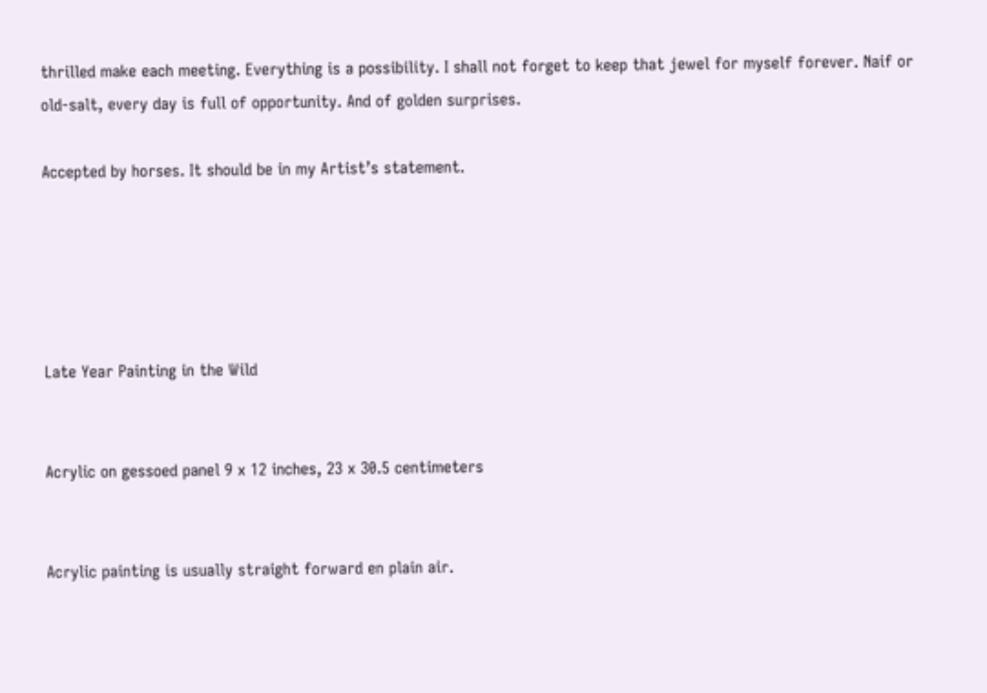thrilled make each meeting. Everything is a possibility. I shall not forget to keep that jewel for myself forever. Naif or old-salt, every day is full of opportunity. And of golden surprises.

Accepted by horses. It should be in my Artist’s statement.





Late Year Painting in the Wild


Acrylic on gessoed panel 9 x 12 inches, 23 x 30.5 centimeters


Acrylic painting is usually straight forward en plain air.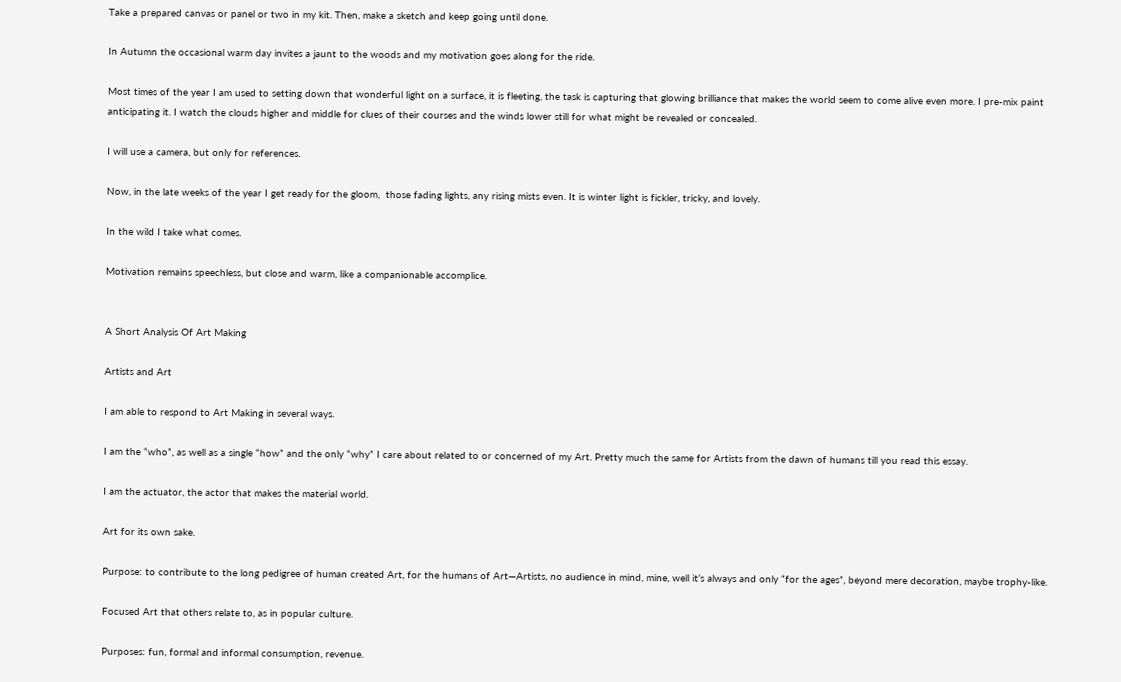Take a prepared canvas or panel or two in my kit. Then, make a sketch and keep going until done.

In Autumn the occasional warm day invites a jaunt to the woods and my motivation goes along for the ride.

Most times of the year I am used to setting down that wonderful light on a surface, it is fleeting, the task is capturing that glowing brilliance that makes the world seem to come alive even more. I pre-mix paint anticipating it. I watch the clouds higher and middle for clues of their courses and the winds lower still for what might be revealed or concealed.

I will use a camera, but only for references.

Now, in the late weeks of the year I get ready for the gloom,  those fading lights, any rising mists even. It is winter light is fickler, tricky, and lovely.

In the wild I take what comes.

Motivation remains speechless, but close and warm, like a companionable accomplice.


A Short Analysis Of Art Making

Artists and Art

I am able to respond to Art Making in several ways.

I am the “who”, as well as a single “how” and the only “why” I care about related to or concerned of my Art. Pretty much the same for Artists from the dawn of humans till you read this essay.

I am the actuator, the actor that makes the material world.

Art for its own sake.

Purpose: to contribute to the long pedigree of human created Art, for the humans of Art—Artists, no audience in mind, mine, well it’s always and only “for the ages”, beyond mere decoration, maybe trophy-like.

Focused Art that others relate to, as in popular culture.

Purposes: fun, formal and informal consumption, revenue.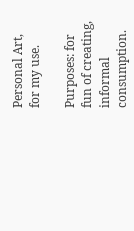Personal Art, for my use.

Purposes: for fun of creating, informal consumption.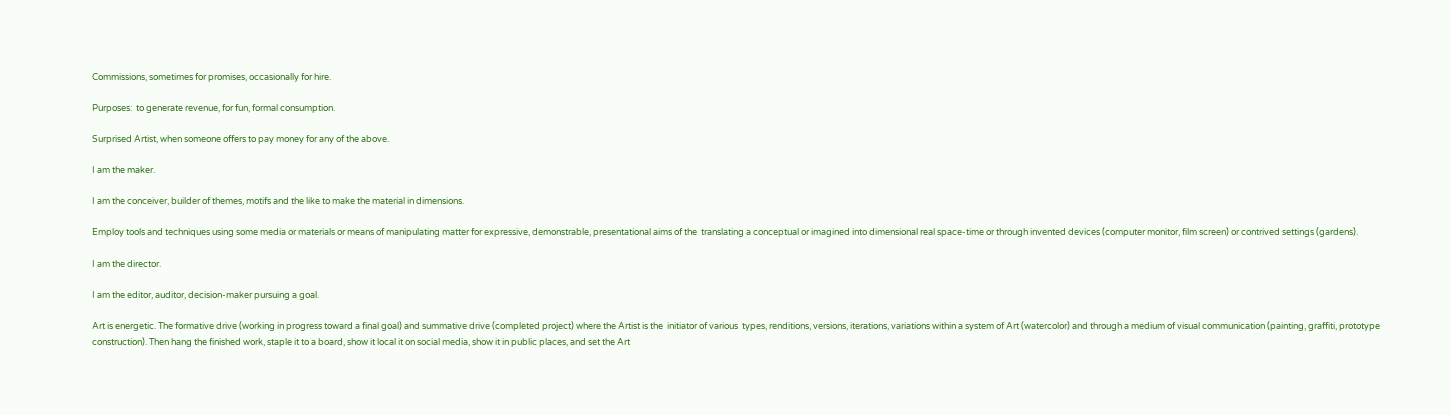Commissions, sometimes for promises, occasionally for hire.

Purposes:  to generate revenue, for fun, formal consumption.

Surprised Artist, when someone offers to pay money for any of the above.

I am the maker.

I am the conceiver, builder of themes, motifs and the like to make the material in dimensions.

Employ tools and techniques using some media or materials or means of manipulating matter for expressive, demonstrable, presentational aims of the  translating a conceptual or imagined into dimensional real space-time or through invented devices (computer monitor, film screen) or contrived settings (gardens).

I am the director.

I am the editor, auditor, decision-maker pursuing a goal.

Art is energetic. The formative drive (working in progress toward a final goal) and summative drive (completed project) where the Artist is the  initiator of various  types, renditions, versions, iterations, variations within a system of Art (watercolor) and through a medium of visual communication (painting, graffiti, prototype construction). Then hang the finished work, staple it to a board, show it local it on social media, show it in public places, and set the Art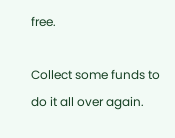free.

Collect some funds to do it all over again.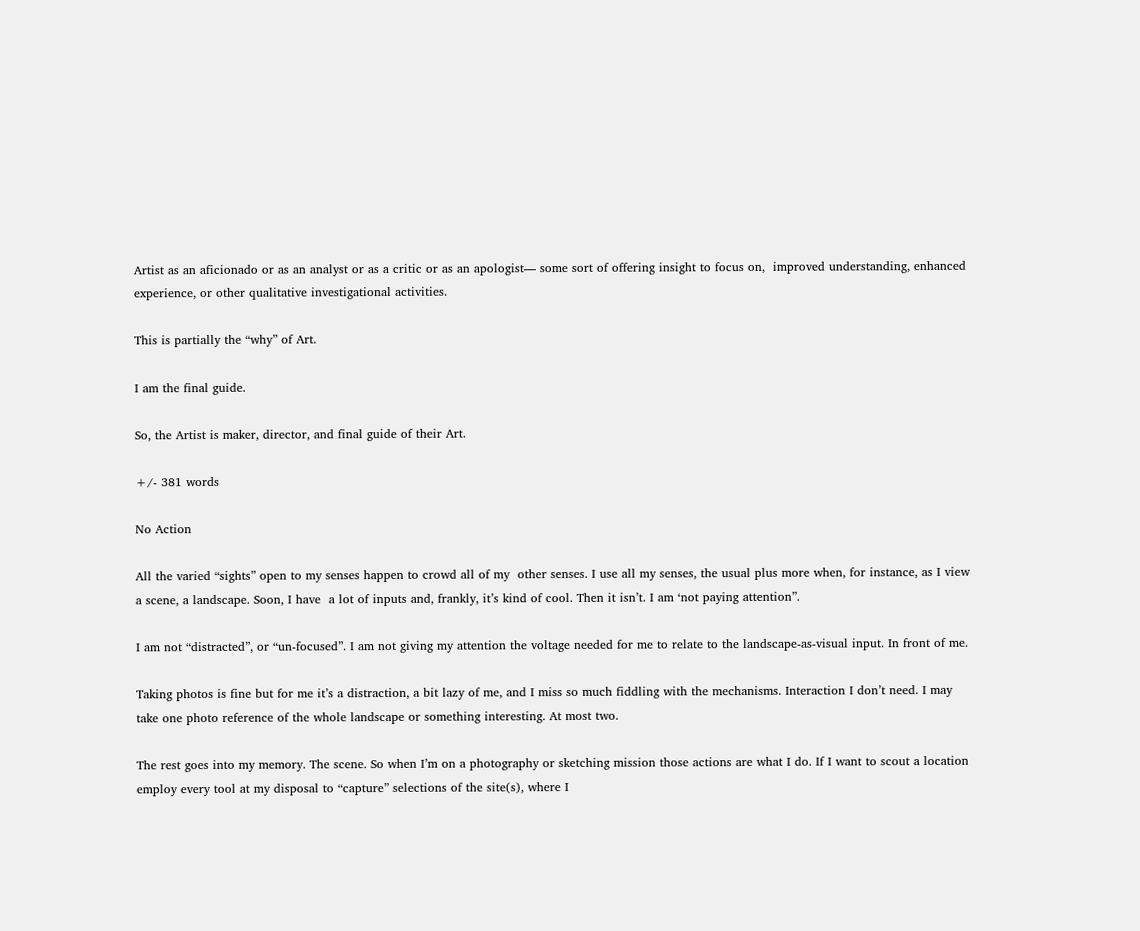Artist as an aficionado or as an analyst or as a critic or as an apologist— some sort of offering insight to focus on,  improved understanding, enhanced experience, or other qualitative investigational activities.

This is partially the “why” of Art.

I am the final guide.

So, the Artist is maker, director, and final guide of their Art.

+/- 381 words

No Action

All the varied “sights” open to my senses happen to crowd all of my  other senses. I use all my senses, the usual plus more when, for instance, as I view a scene, a landscape. Soon, I have  a lot of inputs and, frankly, it’s kind of cool. Then it isn’t. I am ‘not paying attention”.

I am not “distracted”, or “un-focused”. I am not giving my attention the voltage needed for me to relate to the landscape-as-visual input. In front of me.

Taking photos is fine but for me it’s a distraction, a bit lazy of me, and I miss so much fiddling with the mechanisms. Interaction I don’t need. I may take one photo reference of the whole landscape or something interesting. At most two.

The rest goes into my memory. The scene. So when I’m on a photography or sketching mission those actions are what I do. If I want to scout a location employ every tool at my disposal to “capture” selections of the site(s), where I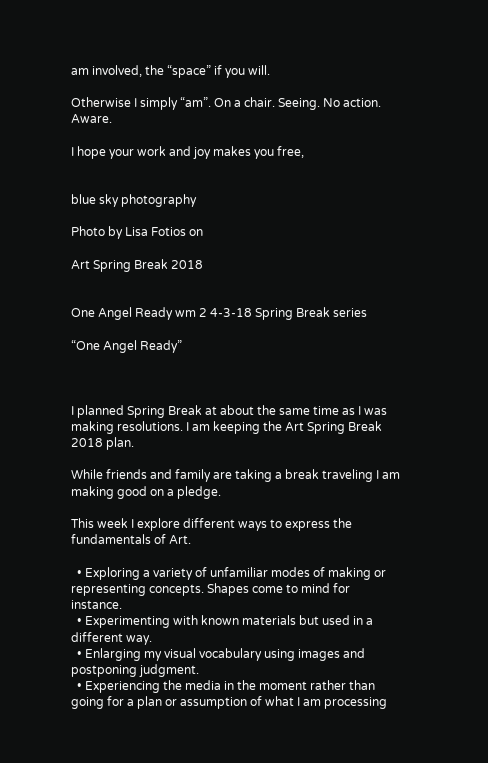am involved, the “space” if you will.

Otherwise I simply “am”. On a chair. Seeing. No action. Aware.

I hope your work and joy makes you free,


blue sky photography

Photo by Lisa Fotios on

Art Spring Break 2018


One Angel Ready wm 2 4-3-18 Spring Break series

“One Angel Ready”



I planned Spring Break at about the same time as I was making resolutions. I am keeping the Art Spring Break 2018 plan.

While friends and family are taking a break traveling I am making good on a pledge.

This week I explore different ways to express the fundamentals of Art.

  • Exploring a variety of unfamiliar modes of making or representing concepts. Shapes come to mind for instance.
  • Experimenting with known materials but used in a different way.
  • Enlarging my visual vocabulary using images and postponing judgment.
  • Experiencing the media in the moment rather than going for a plan or assumption of what I am processing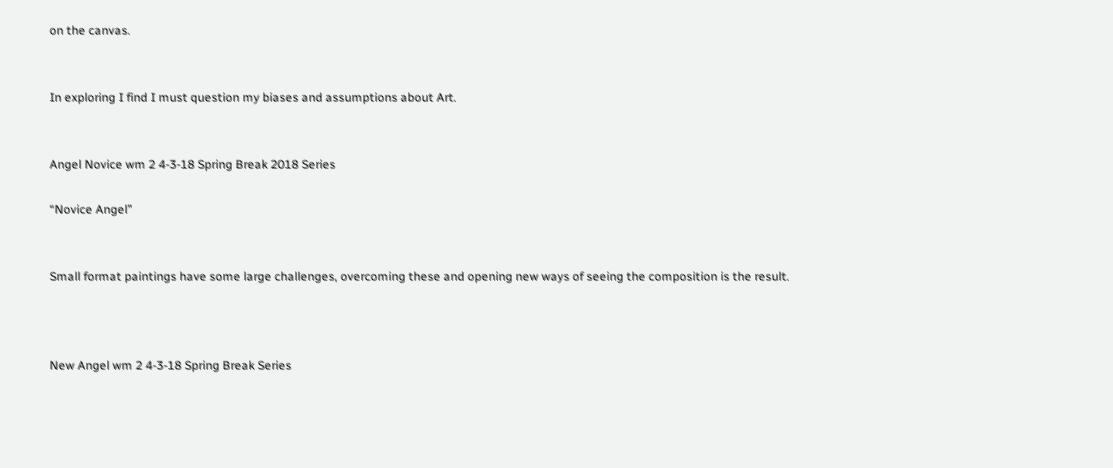on the canvas.


In exploring I find I must question my biases and assumptions about Art.


Angel Novice wm 2 4-3-18 Spring Break 2018 Series

“Novice Angel”


Small format paintings have some large challenges, overcoming these and opening new ways of seeing the composition is the result.



New Angel wm 2 4-3-18 Spring Break Series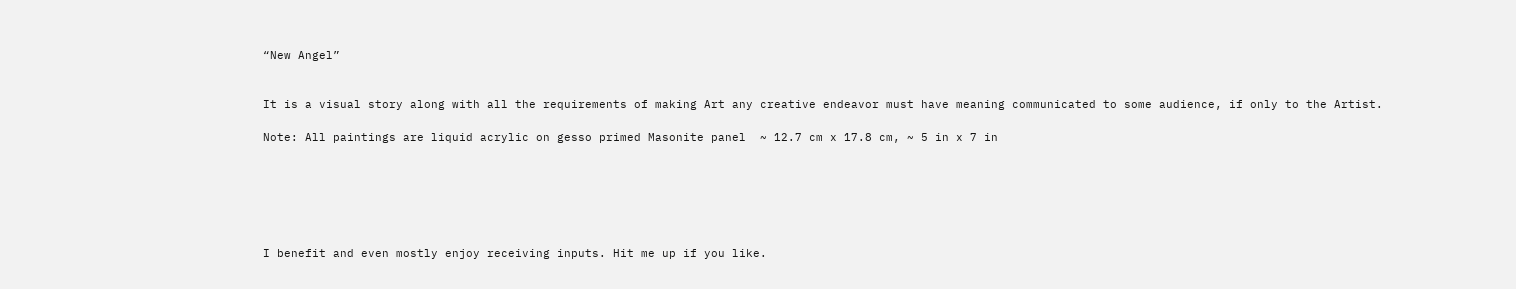“New Angel”


It is a visual story along with all the requirements of making Art any creative endeavor must have meaning communicated to some audience, if only to the Artist.

Note: All paintings are liquid acrylic on gesso primed Masonite panel  ~ 12.7 cm x 17.8 cm, ~ 5 in x 7 in






I benefit and even mostly enjoy receiving inputs. Hit me up if you like.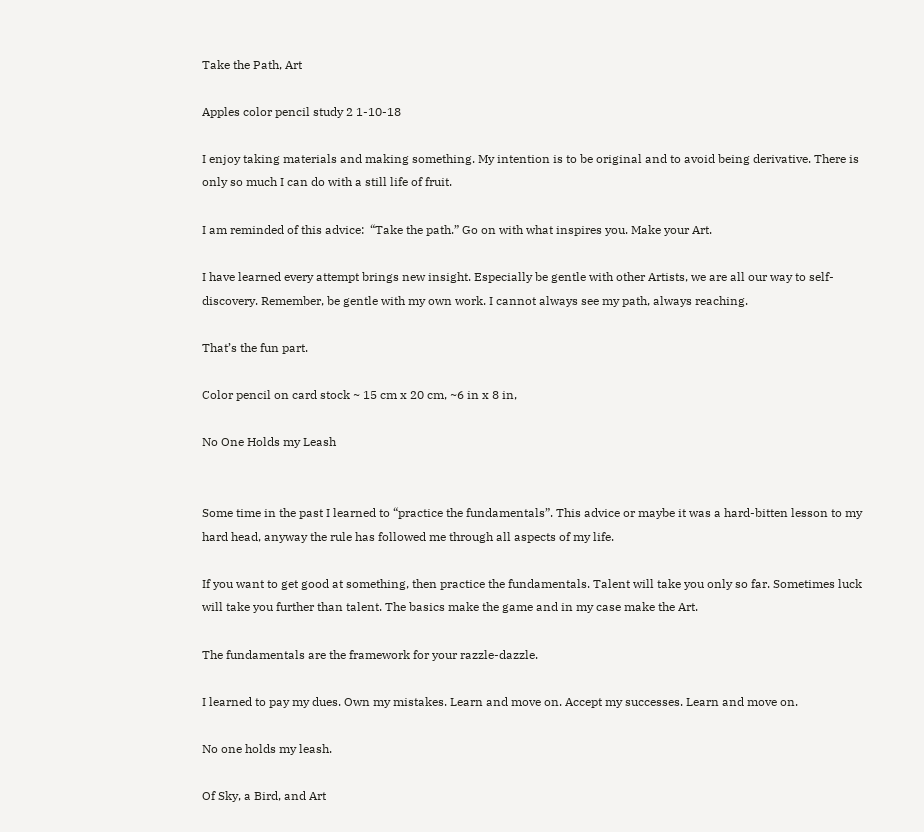Take the Path, Art

Apples color pencil study 2 1-10-18

I enjoy taking materials and making something. My intention is to be original and to avoid being derivative. There is only so much I can do with a still life of fruit.

I am reminded of this advice:  “Take the path.” Go on with what inspires you. Make your Art.

I have learned every attempt brings new insight. Especially be gentle with other Artists, we are all our way to self-discovery. Remember, be gentle with my own work. I cannot always see my path, always reaching.

That’s the fun part.

Color pencil on card stock ~ 15 cm x 20 cm, ~6 in x 8 in,

No One Holds my Leash


Some time in the past I learned to “practice the fundamentals”. This advice or maybe it was a hard-bitten lesson to my hard head, anyway the rule has followed me through all aspects of my life.

If you want to get good at something, then practice the fundamentals. Talent will take you only so far. Sometimes luck will take you further than talent. The basics make the game and in my case make the Art.

The fundamentals are the framework for your razzle-dazzle.

I learned to pay my dues. Own my mistakes. Learn and move on. Accept my successes. Learn and move on.

No one holds my leash.

Of Sky, a Bird, and Art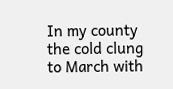In my county the cold clung to March with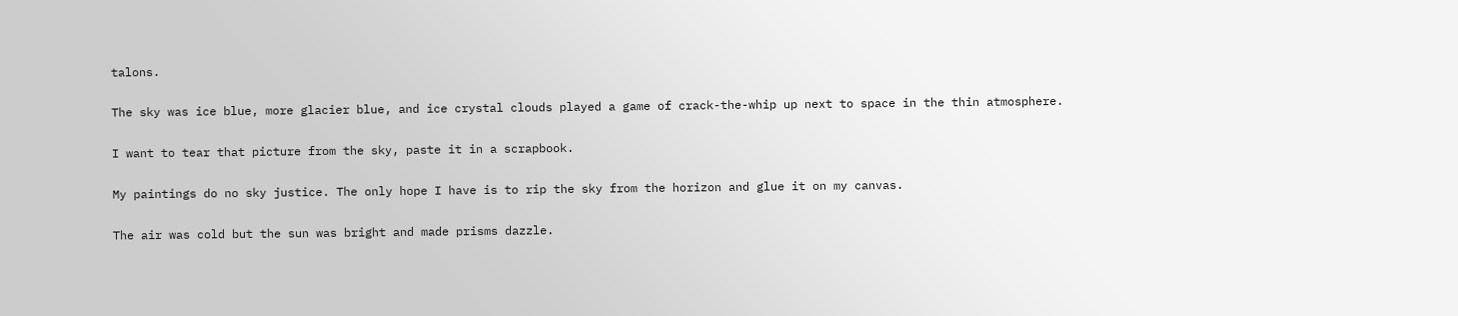talons.

The sky was ice blue, more glacier blue, and ice crystal clouds played a game of crack-the-whip up next to space in the thin atmosphere.

I want to tear that picture from the sky, paste it in a scrapbook.

My paintings do no sky justice. The only hope I have is to rip the sky from the horizon and glue it on my canvas.

The air was cold but the sun was bright and made prisms dazzle.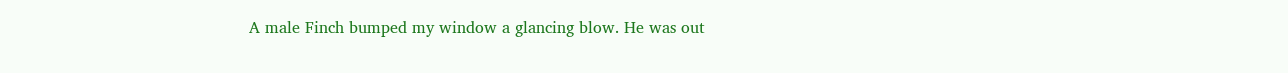A male Finch bumped my window a glancing blow. He was out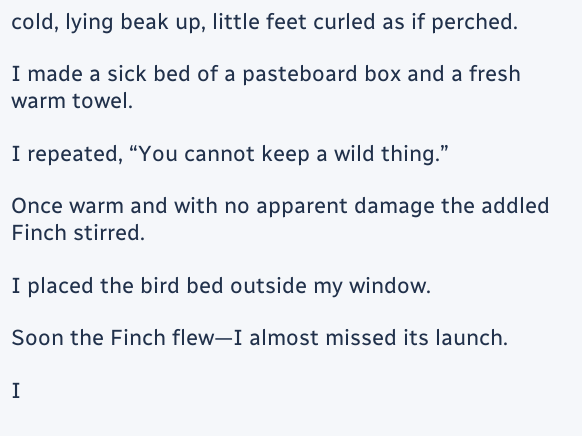cold, lying beak up, little feet curled as if perched.

I made a sick bed of a pasteboard box and a fresh warm towel.

I repeated, “You cannot keep a wild thing.”

Once warm and with no apparent damage the addled Finch stirred.

I placed the bird bed outside my window.

Soon the Finch flew—I almost missed its launch.

I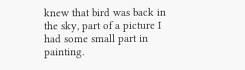knew that bird was back in the sky, part of a picture I had some small part in painting.